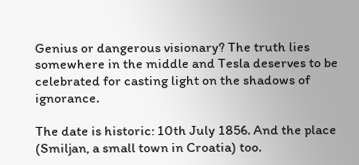Genius or dangerous visionary? The truth lies somewhere in the middle and Tesla deserves to be celebrated for casting light on the shadows of ignorance.

The date is historic: 10th July 1856. And the place (Smiljan, a small town in Croatia) too.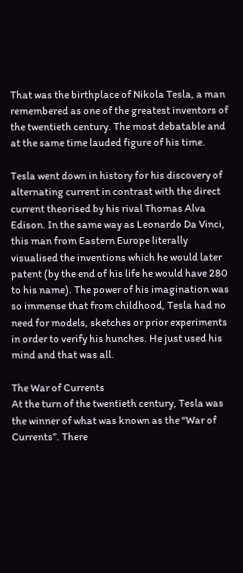That was the birthplace of Nikola Tesla, a man remembered as one of the greatest inventors of the twentieth century. The most debatable and at the same time lauded figure of his time.

Tesla went down in history for his discovery of alternating current in contrast with the direct current theorised by his rival Thomas Alva Edison. In the same way as Leonardo Da Vinci, this man from Eastern Europe literally visualised the inventions which he would later patent (by the end of his life he would have 280 to his name). The power of his imagination was so immense that from childhood, Tesla had no need for models, sketches or prior experiments in order to verify his hunches. He just used his mind and that was all.

The War of Currents
At the turn of the twentieth century, Tesla was the winner of what was known as the “War of Currents”. There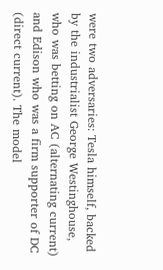were two adversaries: Tesla himself, backed by the industrialist George Westinghouse, who was betting on AC (alternating current) and Edison who was a firm supporter of DC (direct current). The model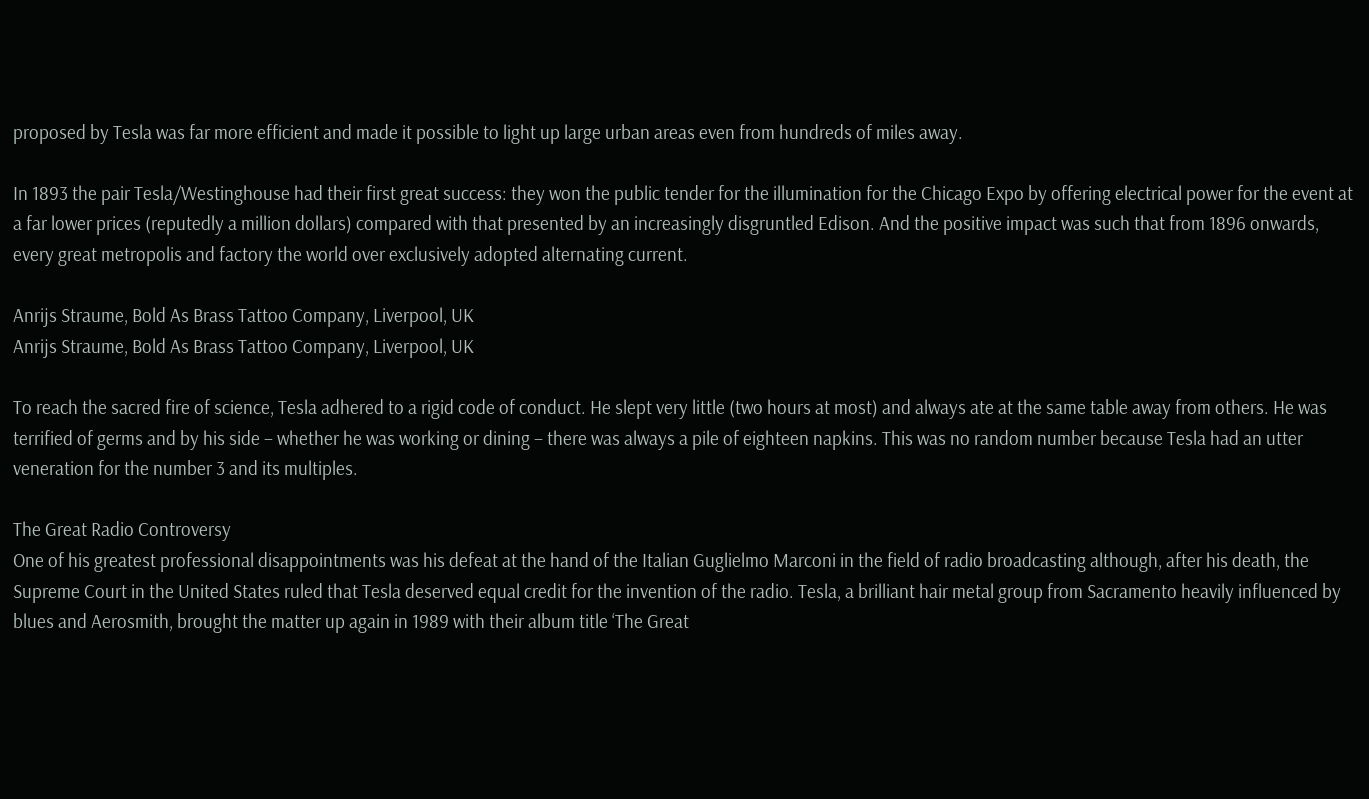proposed by Tesla was far more efficient and made it possible to light up large urban areas even from hundreds of miles away.

In 1893 the pair Tesla/Westinghouse had their first great success: they won the public tender for the illumination for the Chicago Expo by offering electrical power for the event at a far lower prices (reputedly a million dollars) compared with that presented by an increasingly disgruntled Edison. And the positive impact was such that from 1896 onwards, every great metropolis and factory the world over exclusively adopted alternating current.

Anrijs Straume, Bold As Brass Tattoo Company, Liverpool, UK
Anrijs Straume, Bold As Brass Tattoo Company, Liverpool, UK

To reach the sacred fire of science, Tesla adhered to a rigid code of conduct. He slept very little (two hours at most) and always ate at the same table away from others. He was terrified of germs and by his side – whether he was working or dining – there was always a pile of eighteen napkins. This was no random number because Tesla had an utter veneration for the number 3 and its multiples.

The Great Radio Controversy
One of his greatest professional disappointments was his defeat at the hand of the Italian Guglielmo Marconi in the field of radio broadcasting although, after his death, the Supreme Court in the United States ruled that Tesla deserved equal credit for the invention of the radio. Tesla, a brilliant hair metal group from Sacramento heavily influenced by blues and Aerosmith, brought the matter up again in 1989 with their album title ‘The Great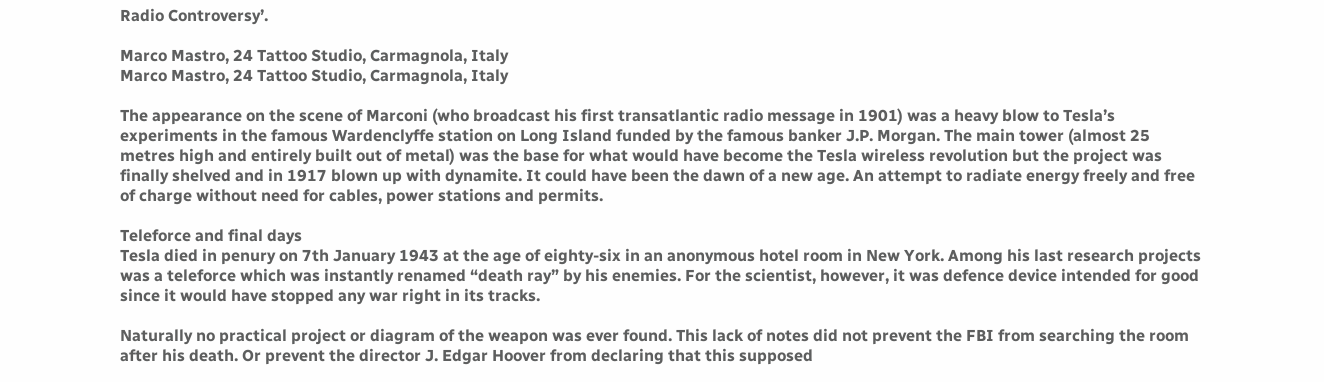Radio Controversy’.

Marco Mastro, 24 Tattoo Studio, Carmagnola, Italy
Marco Mastro, 24 Tattoo Studio, Carmagnola, Italy

The appearance on the scene of Marconi (who broadcast his first transatlantic radio message in 1901) was a heavy blow to Tesla’s experiments in the famous Wardenclyffe station on Long Island funded by the famous banker J.P. Morgan. The main tower (almost 25 metres high and entirely built out of metal) was the base for what would have become the Tesla wireless revolution but the project was finally shelved and in 1917 blown up with dynamite. It could have been the dawn of a new age. An attempt to radiate energy freely and free of charge without need for cables, power stations and permits.

Teleforce and final days
Tesla died in penury on 7th January 1943 at the age of eighty-six in an anonymous hotel room in New York. Among his last research projects was a teleforce which was instantly renamed “death ray” by his enemies. For the scientist, however, it was defence device intended for good since it would have stopped any war right in its tracks.

Naturally no practical project or diagram of the weapon was ever found. This lack of notes did not prevent the FBI from searching the room after his death. Or prevent the director J. Edgar Hoover from declaring that this supposed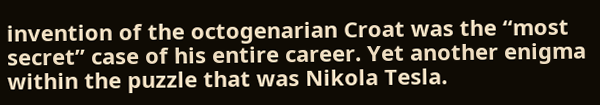invention of the octogenarian Croat was the “most secret” case of his entire career. Yet another enigma within the puzzle that was Nikola Tesla.